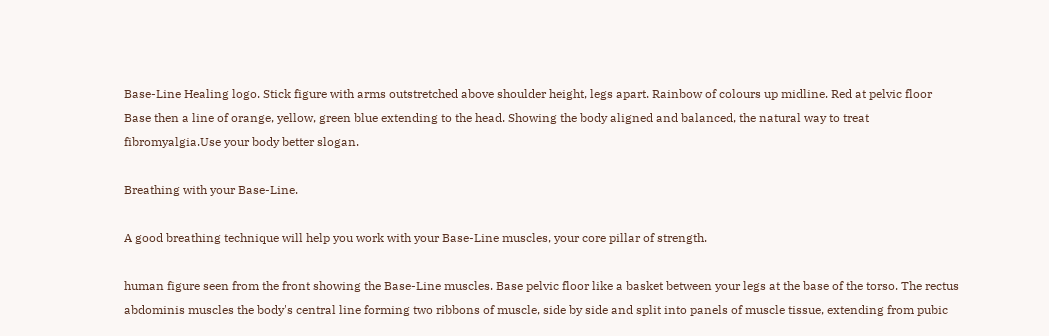Base-Line Healing logo. Stick figure with arms outstretched above shoulder height, legs apart. Rainbow of colours up midline. Red at pelvic floor Base then a line of orange, yellow, green blue extending to the head. Showing the body aligned and balanced, the natural way to treat fibromyalgia.Use your body better slogan.

Breathing with your Base-Line.

A good breathing technique will help you work with your Base-Line muscles, your core pillar of strength.

human figure seen from the front showing the Base-Line muscles. Base pelvic floor like a basket between your legs at the base of the torso. The rectus abdominis muscles the body's central line forming two ribbons of muscle, side by side and split into panels of muscle tissue, extending from pubic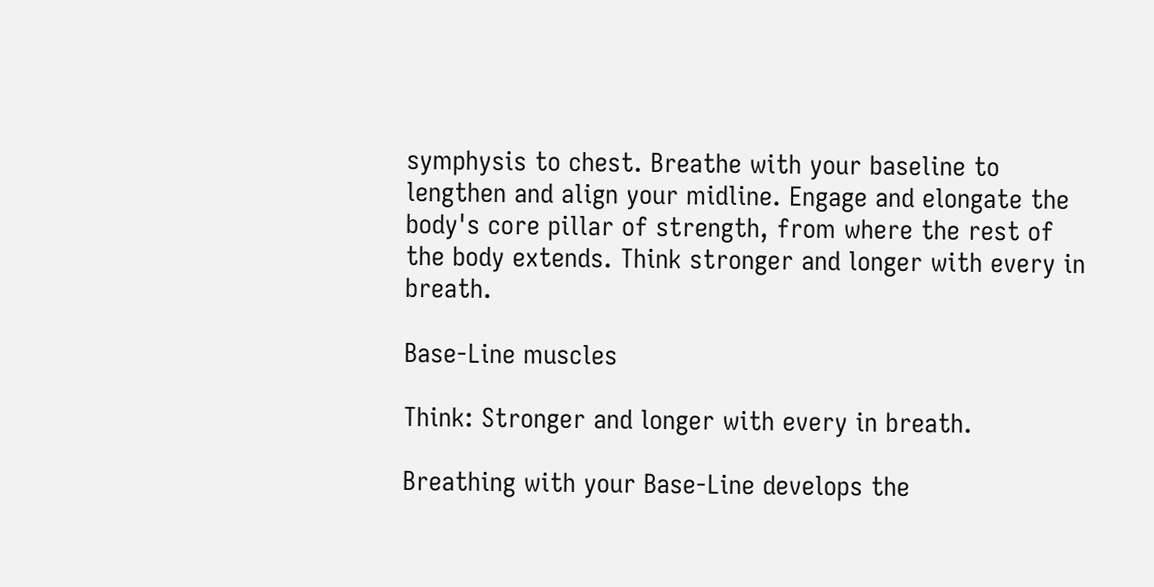symphysis to chest. Breathe with your baseline to lengthen and align your midline. Engage and elongate the body's core pillar of strength, from where the rest of the body extends. Think stronger and longer with every in breath.

Base-Line muscles

Think: Stronger and longer with every in breath.

Breathing with your Base-Line develops the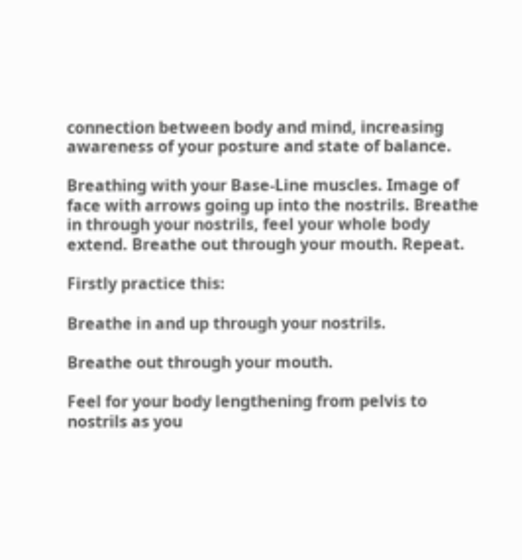connection between body and mind, increasing awareness of your posture and state of balance.

Breathing with your Base-Line muscles. Image of face with arrows going up into the nostrils. Breathe in through your nostrils, feel your whole body extend. Breathe out through your mouth. Repeat.

Firstly practice this:

Breathe in and up through your nostrils.

Breathe out through your mouth.

Feel for your body lengthening from pelvis to nostrils as you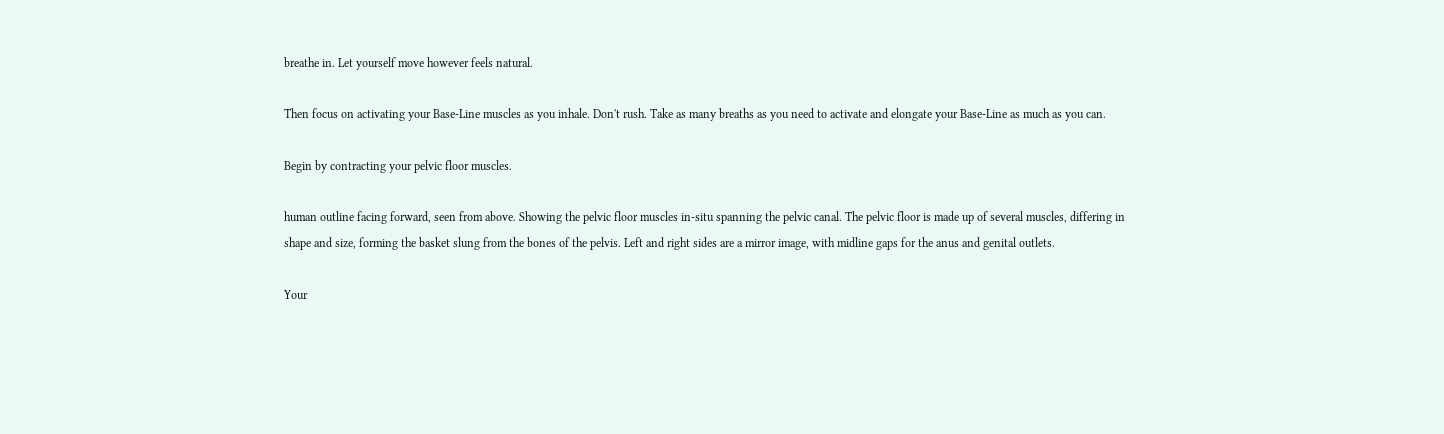breathe in. Let yourself move however feels natural.

Then focus on activating your Base-Line muscles as you inhale. Don't rush. Take as many breaths as you need to activate and elongate your Base-Line as much as you can.

Begin by contracting your pelvic floor muscles.

human outline facing forward, seen from above. Showing the pelvic floor muscles in-situ spanning the pelvic canal. The pelvic floor is made up of several muscles, differing in shape and size, forming the basket slung from the bones of the pelvis. Left and right sides are a mirror image, with midline gaps for the anus and genital outlets.

Your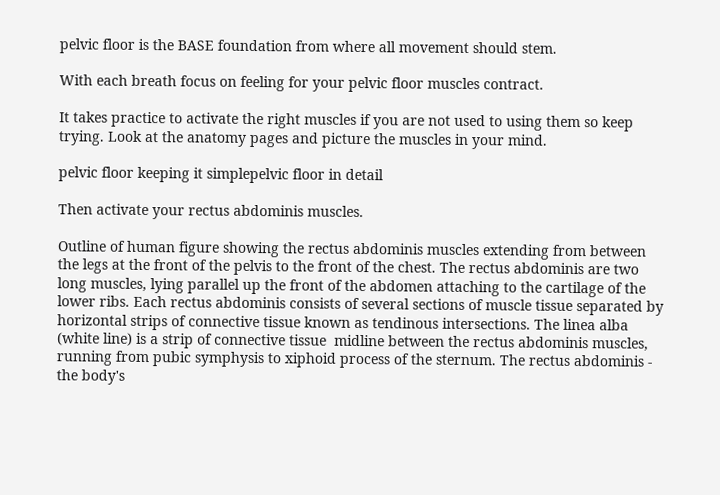pelvic floor is the BASE foundation from where all movement should stem.

With each breath focus on feeling for your pelvic floor muscles contract.

It takes practice to activate the right muscles if you are not used to using them so keep trying. Look at the anatomy pages and picture the muscles in your mind.

pelvic floor keeping it simplepelvic floor in detail

Then activate your rectus abdominis muscles.

Outline of human figure showing the rectus abdominis muscles extending from between the legs at the front of the pelvis to the front of the chest. The rectus abdominis are two long muscles, lying parallel up the front of the abdomen attaching to the cartilage of the lower ribs. Each rectus abdominis consists of several sections of muscle tissue separated by horizontal strips of connective tissue known as tendinous intersections. The linea alba (white line) is a strip of connective tissue  midline between the rectus abdominis muscles, running from pubic symphysis to xiphoid process of the sternum. The rectus abdominis - the body's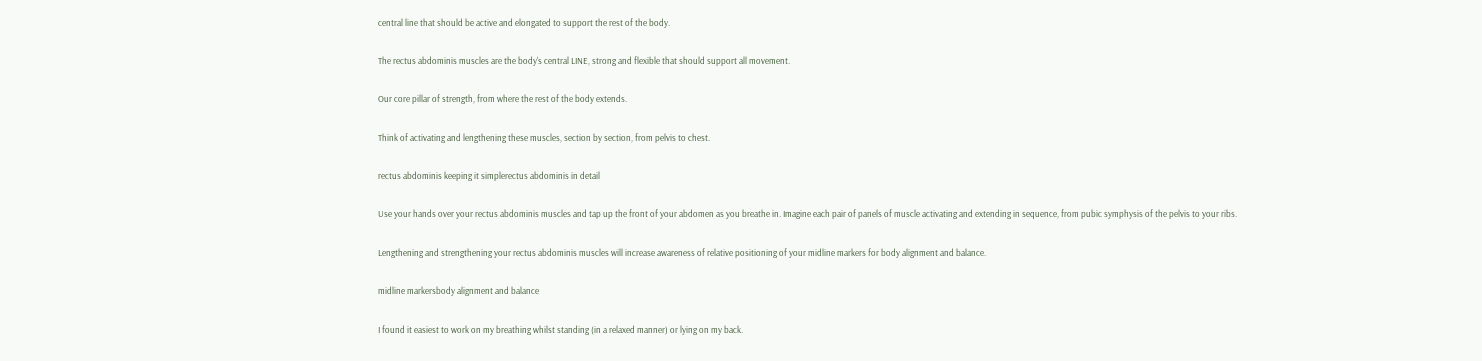central line that should be active and elongated to support the rest of the body.

The rectus abdominis muscles are the body's central LINE, strong and flexible that should support all movement.

Our core pillar of strength, from where the rest of the body extends.

Think of activating and lengthening these muscles, section by section, from pelvis to chest.

rectus abdominis keeping it simplerectus abdominis in detail

Use your hands over your rectus abdominis muscles and tap up the front of your abdomen as you breathe in. Imagine each pair of panels of muscle activating and extending in sequence, from pubic symphysis of the pelvis to your ribs.

Lengthening and strengthening your rectus abdominis muscles will increase awareness of relative positioning of your midline markers for body alignment and balance.

midline markersbody alignment and balance

I found it easiest to work on my breathing whilst standing (in a relaxed manner) or lying on my back.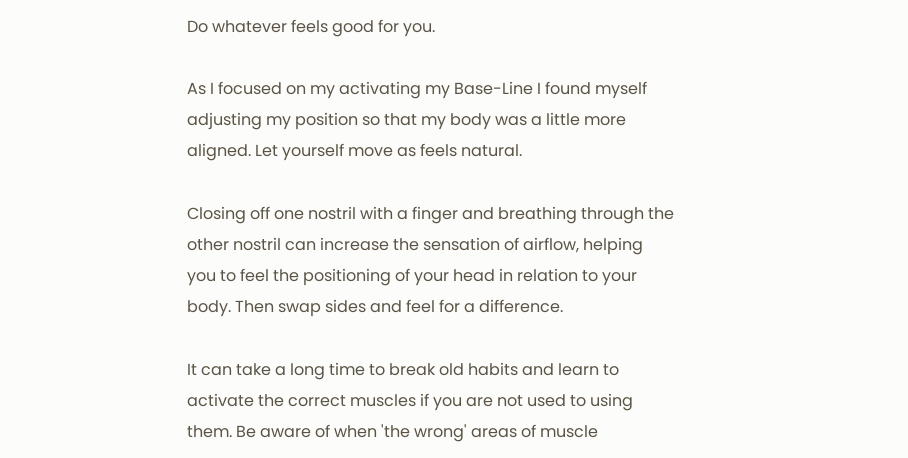Do whatever feels good for you.

As I focused on my activating my Base-Line I found myself adjusting my position so that my body was a little more aligned. Let yourself move as feels natural.

Closing off one nostril with a finger and breathing through the other nostril can increase the sensation of airflow, helping you to feel the positioning of your head in relation to your body. Then swap sides and feel for a difference.

It can take a long time to break old habits and learn to activate the correct muscles if you are not used to using them. Be aware of when 'the wrong' areas of muscle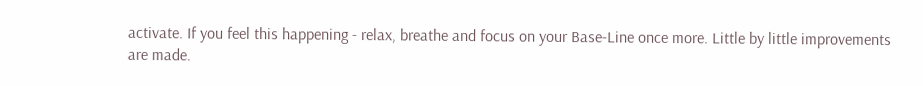activate. If you feel this happening - relax, breathe and focus on your Base-Line once more. Little by little improvements are made.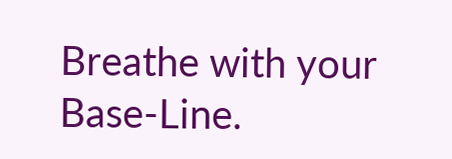Breathe with your Base-Line.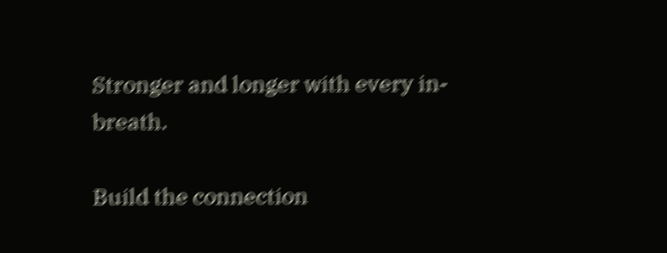Stronger and longer with every in-breath.

Build the connection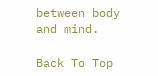between body and mind.

Back To Top